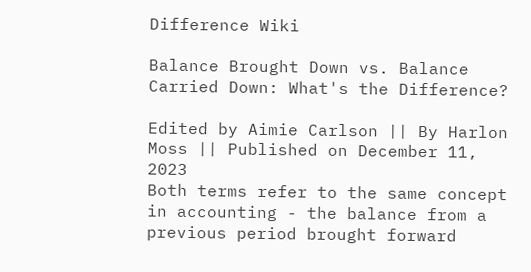Difference Wiki

Balance Brought Down vs. Balance Carried Down: What's the Difference?

Edited by Aimie Carlson || By Harlon Moss || Published on December 11, 2023
Both terms refer to the same concept in accounting - the balance from a previous period brought forward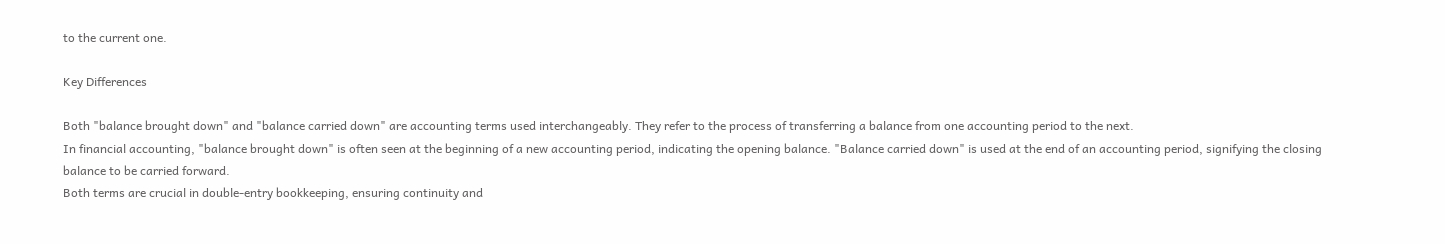to the current one.

Key Differences

Both "balance brought down" and "balance carried down" are accounting terms used interchangeably. They refer to the process of transferring a balance from one accounting period to the next.
In financial accounting, "balance brought down" is often seen at the beginning of a new accounting period, indicating the opening balance. "Balance carried down" is used at the end of an accounting period, signifying the closing balance to be carried forward.
Both terms are crucial in double-entry bookkeeping, ensuring continuity and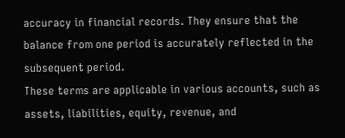accuracy in financial records. They ensure that the balance from one period is accurately reflected in the subsequent period.
These terms are applicable in various accounts, such as assets, liabilities, equity, revenue, and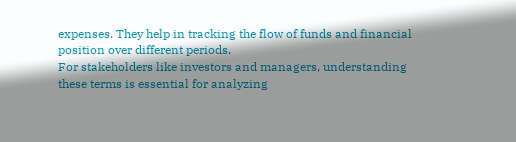expenses. They help in tracking the flow of funds and financial position over different periods.
For stakeholders like investors and managers, understanding these terms is essential for analyzing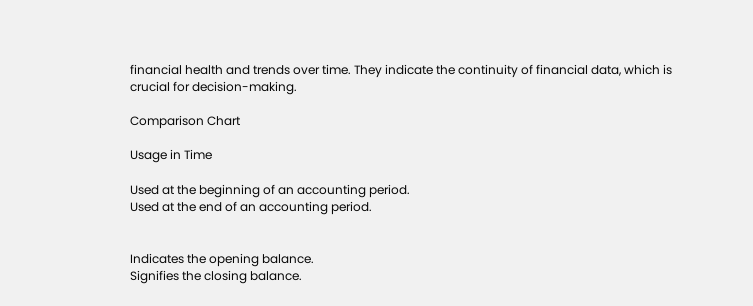financial health and trends over time. They indicate the continuity of financial data, which is crucial for decision-making.

Comparison Chart

Usage in Time

Used at the beginning of an accounting period.
Used at the end of an accounting period.


Indicates the opening balance.
Signifies the closing balance.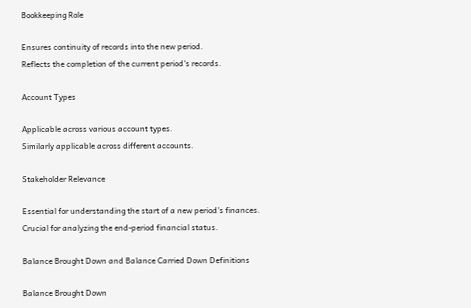Bookkeeping Role

Ensures continuity of records into the new period.
Reflects the completion of the current period's records.

Account Types

Applicable across various account types.
Similarly applicable across different accounts.

Stakeholder Relevance

Essential for understanding the start of a new period's finances.
Crucial for analyzing the end-period financial status.

Balance Brought Down and Balance Carried Down Definitions

Balance Brought Down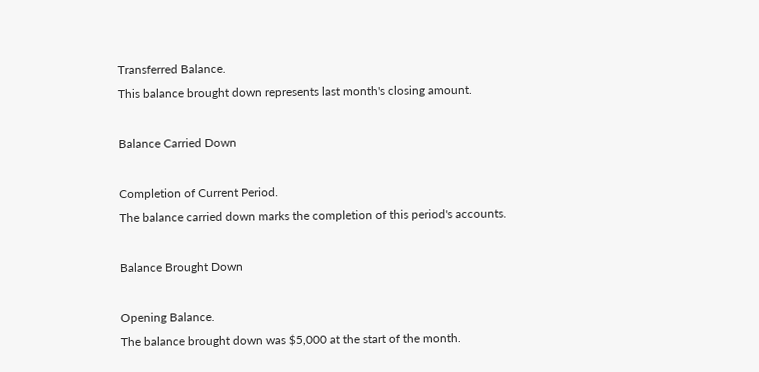Transferred Balance.
This balance brought down represents last month's closing amount.

Balance Carried Down

Completion of Current Period.
The balance carried down marks the completion of this period's accounts.

Balance Brought Down

Opening Balance.
The balance brought down was $5,000 at the start of the month.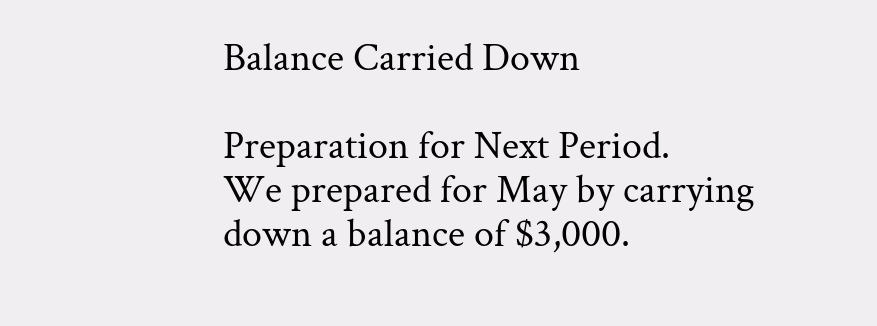Balance Carried Down

Preparation for Next Period.
We prepared for May by carrying down a balance of $3,000.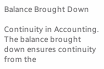Balance Brought Down

Continuity in Accounting.
The balance brought down ensures continuity from the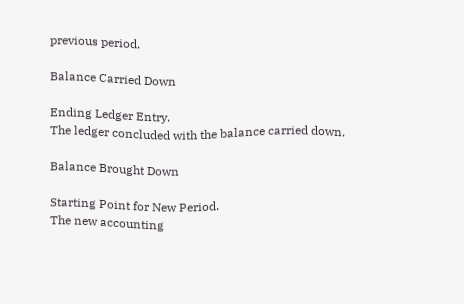previous period.

Balance Carried Down

Ending Ledger Entry.
The ledger concluded with the balance carried down.

Balance Brought Down

Starting Point for New Period.
The new accounting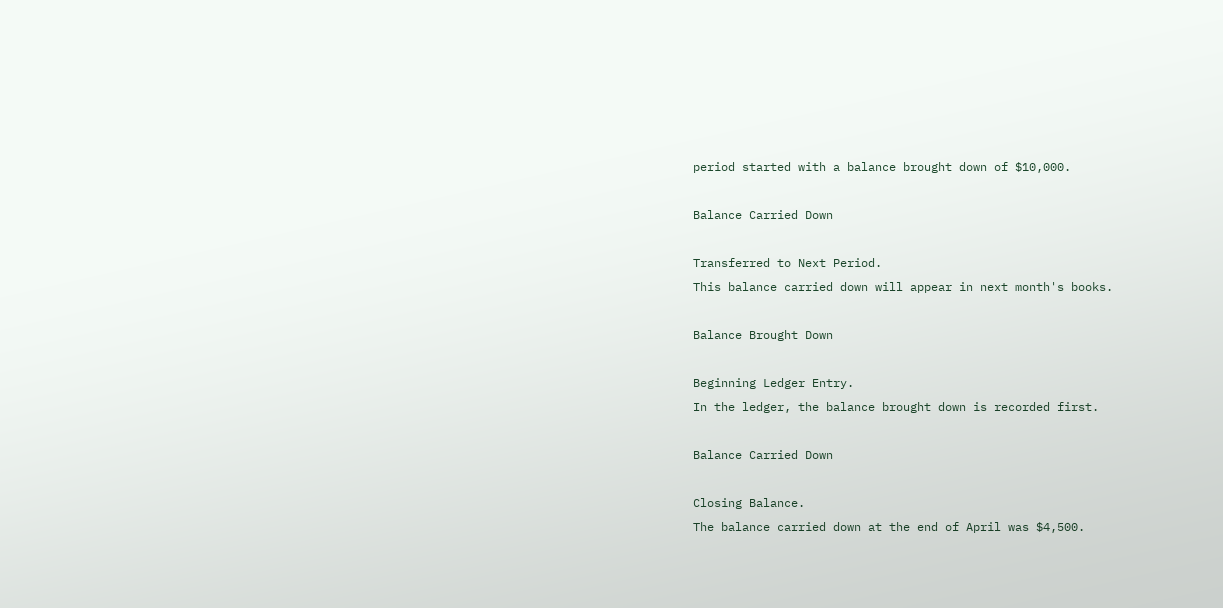period started with a balance brought down of $10,000.

Balance Carried Down

Transferred to Next Period.
This balance carried down will appear in next month's books.

Balance Brought Down

Beginning Ledger Entry.
In the ledger, the balance brought down is recorded first.

Balance Carried Down

Closing Balance.
The balance carried down at the end of April was $4,500.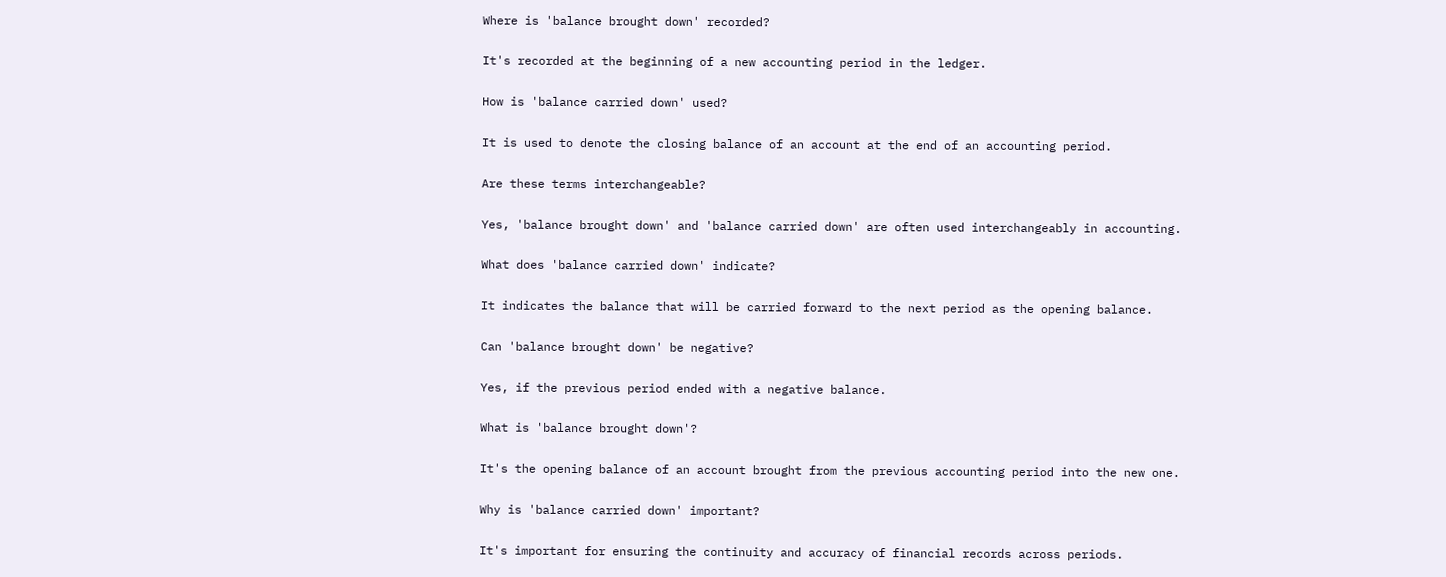Where is 'balance brought down' recorded?

It's recorded at the beginning of a new accounting period in the ledger.

How is 'balance carried down' used?

It is used to denote the closing balance of an account at the end of an accounting period.

Are these terms interchangeable?

Yes, 'balance brought down' and 'balance carried down' are often used interchangeably in accounting.

What does 'balance carried down' indicate?

It indicates the balance that will be carried forward to the next period as the opening balance.

Can 'balance brought down' be negative?

Yes, if the previous period ended with a negative balance.

What is 'balance brought down'?

It's the opening balance of an account brought from the previous accounting period into the new one.

Why is 'balance carried down' important?

It's important for ensuring the continuity and accuracy of financial records across periods.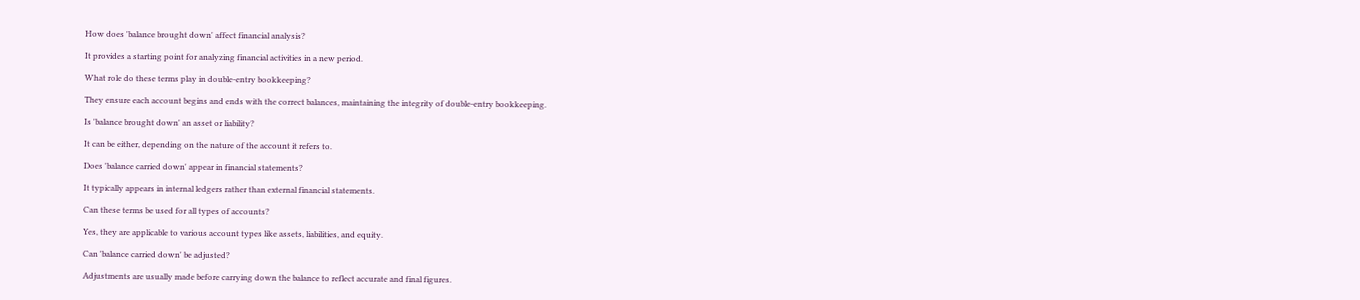How does 'balance brought down' affect financial analysis?

It provides a starting point for analyzing financial activities in a new period.

What role do these terms play in double-entry bookkeeping?

They ensure each account begins and ends with the correct balances, maintaining the integrity of double-entry bookkeeping.

Is 'balance brought down' an asset or liability?

It can be either, depending on the nature of the account it refers to.

Does 'balance carried down' appear in financial statements?

It typically appears in internal ledgers rather than external financial statements.

Can these terms be used for all types of accounts?

Yes, they are applicable to various account types like assets, liabilities, and equity.

Can 'balance carried down' be adjusted?

Adjustments are usually made before carrying down the balance to reflect accurate and final figures.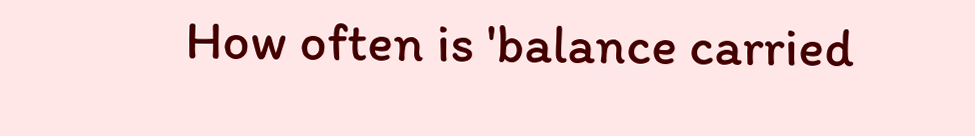How often is 'balance carried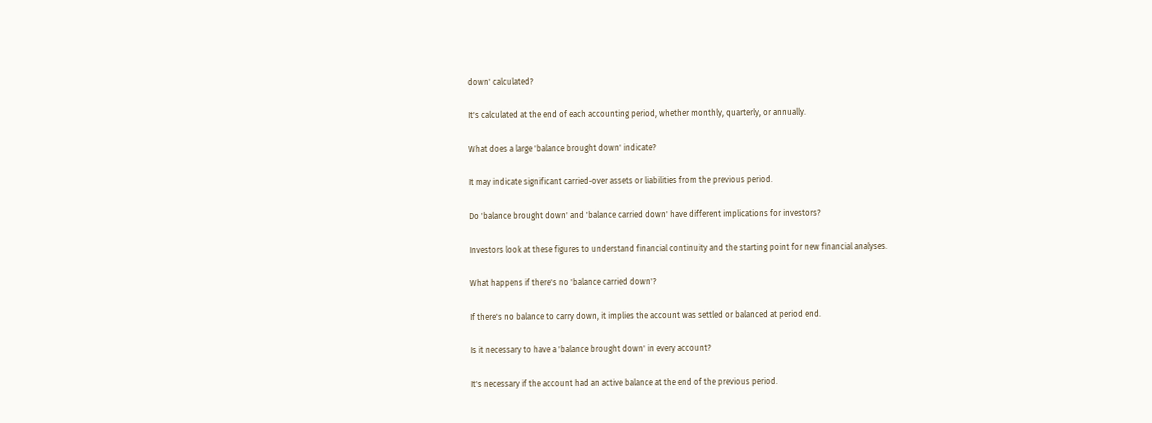down' calculated?

It's calculated at the end of each accounting period, whether monthly, quarterly, or annually.

What does a large 'balance brought down' indicate?

It may indicate significant carried-over assets or liabilities from the previous period.

Do 'balance brought down' and 'balance carried down' have different implications for investors?

Investors look at these figures to understand financial continuity and the starting point for new financial analyses.

What happens if there's no 'balance carried down'?

If there's no balance to carry down, it implies the account was settled or balanced at period end.

Is it necessary to have a 'balance brought down' in every account?

It's necessary if the account had an active balance at the end of the previous period.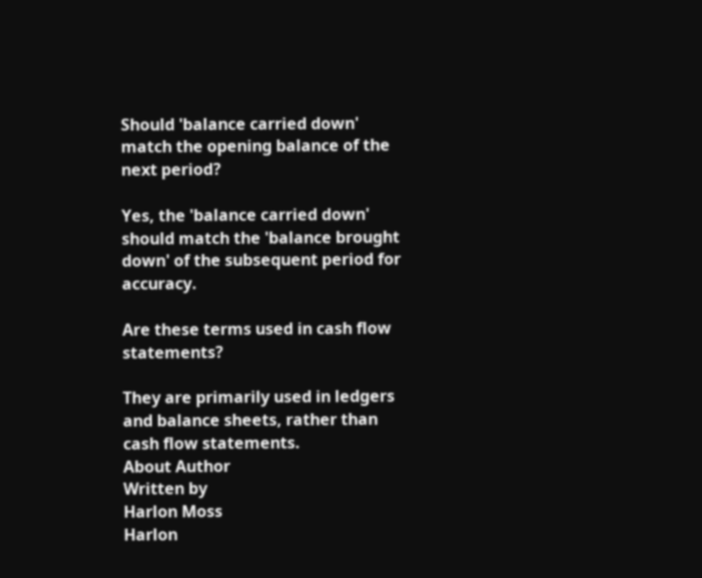Should 'balance carried down' match the opening balance of the next period?

Yes, the 'balance carried down' should match the 'balance brought down' of the subsequent period for accuracy.

Are these terms used in cash flow statements?

They are primarily used in ledgers and balance sheets, rather than cash flow statements.
About Author
Written by
Harlon Moss
Harlon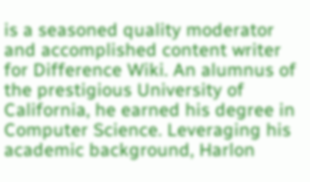is a seasoned quality moderator and accomplished content writer for Difference Wiki. An alumnus of the prestigious University of California, he earned his degree in Computer Science. Leveraging his academic background, Harlon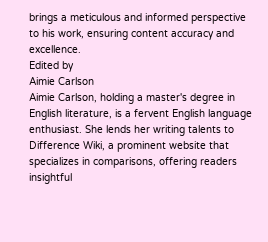brings a meticulous and informed perspective to his work, ensuring content accuracy and excellence.
Edited by
Aimie Carlson
Aimie Carlson, holding a master's degree in English literature, is a fervent English language enthusiast. She lends her writing talents to Difference Wiki, a prominent website that specializes in comparisons, offering readers insightful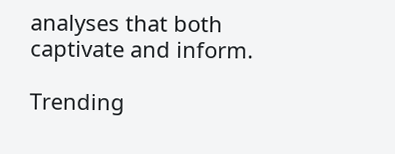analyses that both captivate and inform.

Trending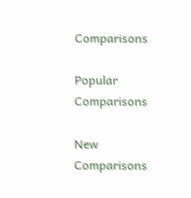Comparisons

Popular Comparisons

New Comparisons